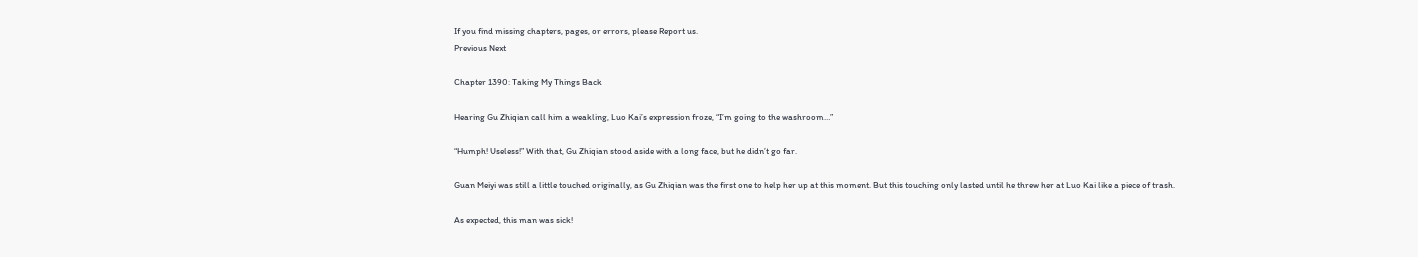If you find missing chapters, pages, or errors, please Report us.
Previous Next

Chapter 1390: Taking My Things Back

Hearing Gu Zhiqian call him a weakling, Luo Kai’s expression froze, “I’m going to the washroom…”

“Humph! Useless!” With that, Gu Zhiqian stood aside with a long face, but he didn’t go far.

Guan Meiyi was still a little touched originally, as Gu Zhiqian was the first one to help her up at this moment. But this touching only lasted until he threw her at Luo Kai like a piece of trash.

As expected, this man was sick!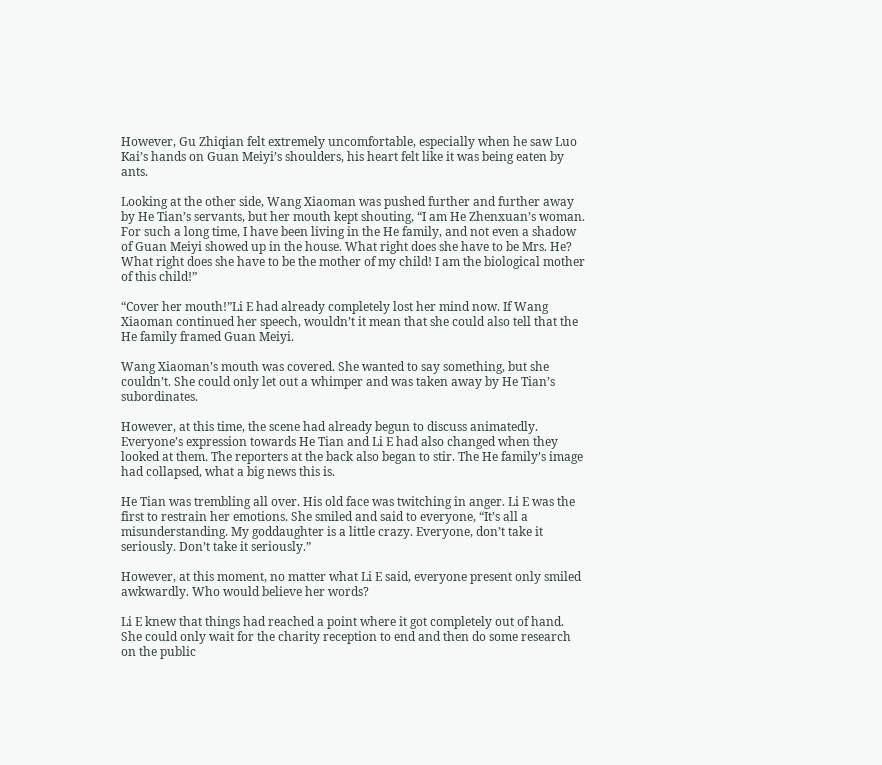However, Gu Zhiqian felt extremely uncomfortable, especially when he saw Luo Kai’s hands on Guan Meiyi’s shoulders, his heart felt like it was being eaten by ants.

Looking at the other side, Wang Xiaoman was pushed further and further away by He Tian’s servants, but her mouth kept shouting, “I am He Zhenxuan’s woman. For such a long time, I have been living in the He family, and not even a shadow of Guan Meiyi showed up in the house. What right does she have to be Mrs. He? What right does she have to be the mother of my child! I am the biological mother of this child!”

“Cover her mouth!”Li E had already completely lost her mind now. If Wang Xiaoman continued her speech, wouldn’t it mean that she could also tell that the He family framed Guan Meiyi.

Wang Xiaoman’s mouth was covered. She wanted to say something, but she couldn’t. She could only let out a whimper and was taken away by He Tian’s subordinates.

However, at this time, the scene had already begun to discuss animatedly. Everyone’s expression towards He Tian and Li E had also changed when they looked at them. The reporters at the back also began to stir. The He family’s image had collapsed, what a big news this is.

He Tian was trembling all over. His old face was twitching in anger. Li E was the first to restrain her emotions. She smiled and said to everyone, “It’s all a misunderstanding. My goddaughter is a little crazy. Everyone, don’t take it seriously. Don’t take it seriously.”

However, at this moment, no matter what Li E said, everyone present only smiled awkwardly. Who would believe her words?

Li E knew that things had reached a point where it got completely out of hand. She could only wait for the charity reception to end and then do some research on the public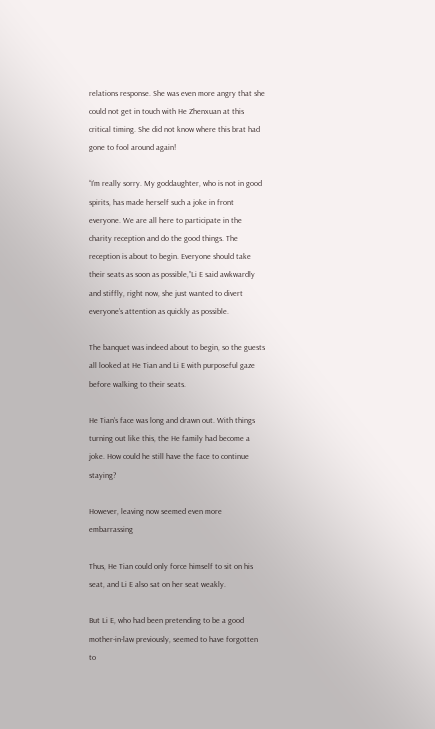relations response. She was even more angry that she could not get in touch with He Zhenxuan at this critical timing. She did not know where this brat had gone to fool around again!

“I’m really sorry. My goddaughter, who is not in good spirits, has made herself such a joke in front everyone. We are all here to participate in the charity reception and do the good things. The reception is about to begin. Everyone should take their seats as soon as possible,”Li E said awkwardly and stiffly, right now, she just wanted to divert everyone’s attention as quickly as possible.

The banquet was indeed about to begin, so the guests all looked at He Tian and Li E with purposeful gaze before walking to their seats.

He Tian’s face was long and drawn out. With things turning out like this, the He family had become a joke. How could he still have the face to continue staying?

However, leaving now seemed even more embarrassing

Thus, He Tian could only force himself to sit on his seat, and Li E also sat on her seat weakly.

But Li E, who had been pretending to be a good mother-in-law previously, seemed to have forgotten to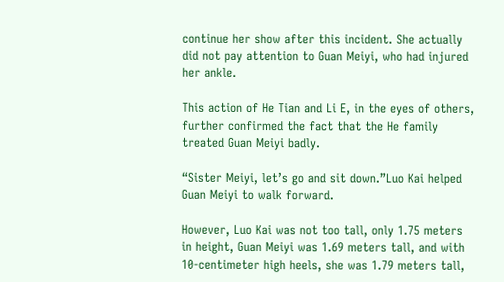continue her show after this incident. She actually did not pay attention to Guan Meiyi, who had injured her ankle.

This action of He Tian and Li E, in the eyes of others, further confirmed the fact that the He family treated Guan Meiyi badly.

“Sister Meiyi, let’s go and sit down.”Luo Kai helped Guan Meiyi to walk forward.

However, Luo Kai was not too tall, only 1.75 meters in height, Guan Meiyi was 1.69 meters tall, and with 10-centimeter high heels, she was 1.79 meters tall,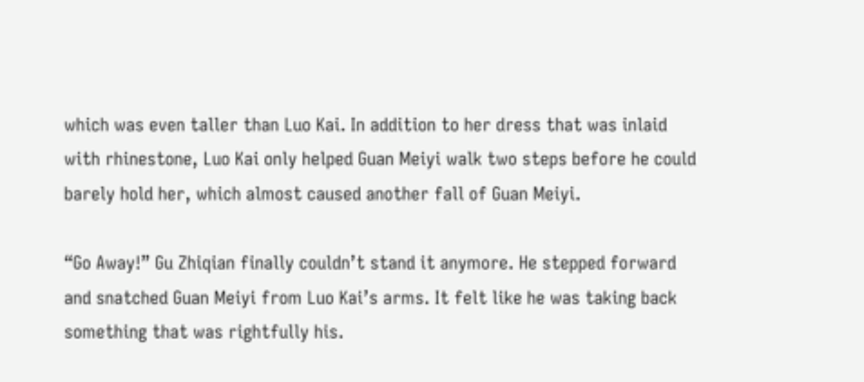which was even taller than Luo Kai. In addition to her dress that was inlaid with rhinestone, Luo Kai only helped Guan Meiyi walk two steps before he could barely hold her, which almost caused another fall of Guan Meiyi.

“Go Away!” Gu Zhiqian finally couldn’t stand it anymore. He stepped forward and snatched Guan Meiyi from Luo Kai’s arms. It felt like he was taking back something that was rightfully his.